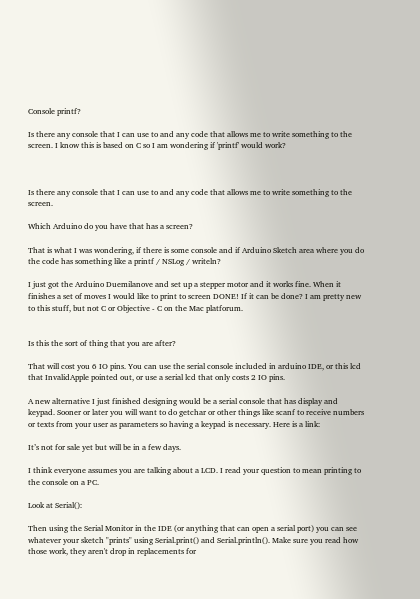Console printf?

Is there any console that I can use to and any code that allows me to write something to the screen. I know this is based on C so I am wondering if 'printf' would work?



Is there any console that I can use to and any code that allows me to write something to the screen.

Which Arduino do you have that has a screen?

That is what I was wondering, if there is some console and if Arduino Sketch area where you do the code has something like a printf / NSLog / writeln?

I just got the Arduino Duemilanove and set up a stepper motor and it works fine. When it finishes a set of moves I would like to print to screen DONE! If it can be done? I am pretty new to this stuff, but not C or Objective - C on the Mac platforum.


Is this the sort of thing that you are after?

That will cost you 6 IO pins. You can use the serial console included in arduino IDE, or this lcd that InvalidApple pointed out, or use a serial lcd that only costs 2 IO pins.

A new alternative I just finished designing would be a serial console that has display and keypad. Sooner or later you will want to do getchar or other things like scanf to receive numbers or texts from your user as parameters so having a keypad is necessary. Here is a link:

It’s not for sale yet but will be in a few days.

I think everyone assumes you are talking about a LCD. I read your question to mean printing to the console on a PC.

Look at Serial():

Then using the Serial Monitor in the IDE (or anything that can open a serial port) you can see whatever your sketch "prints" using Serial.print() and Serial.println(). Make sure you read how those work, they aren't drop in replacements for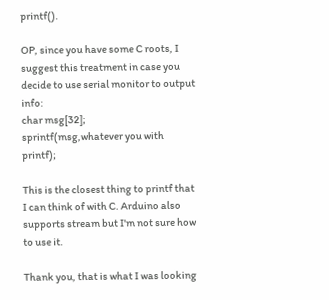printf().

OP, since you have some C roots, I suggest this treatment in case you decide to use serial monitor to output info:
char msg[32];
sprintf(msg,whatever you with printf);

This is the closest thing to printf that I can think of with C. Arduino also supports stream but I'm not sure how to use it.

Thank you, that is what I was looking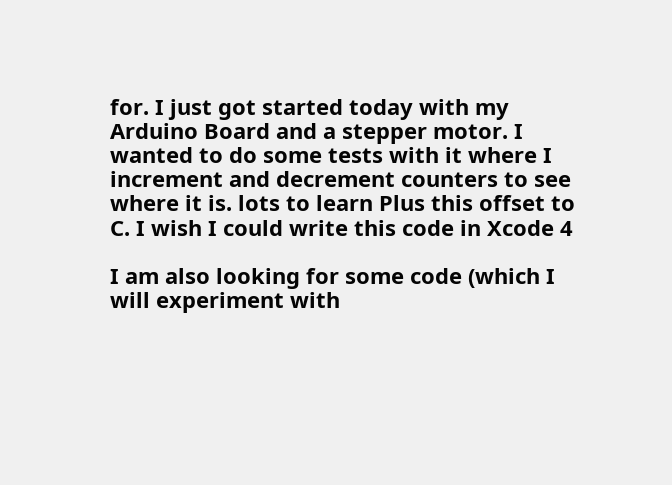for. I just got started today with my Arduino Board and a stepper motor. I wanted to do some tests with it where I increment and decrement counters to see where it is. lots to learn Plus this offset to C. I wish I could write this code in Xcode 4

I am also looking for some code (which I will experiment with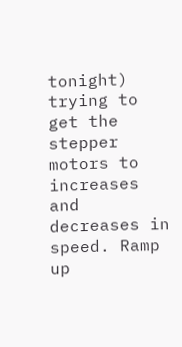tonight) trying to get the stepper motors to increases and decreases in speed. Ramp up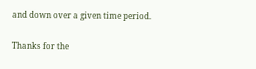and down over a given time period.

Thanks for the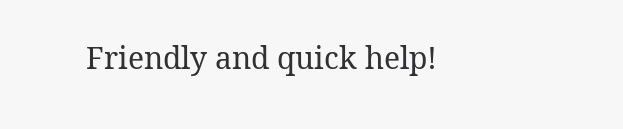Friendly and quick help!